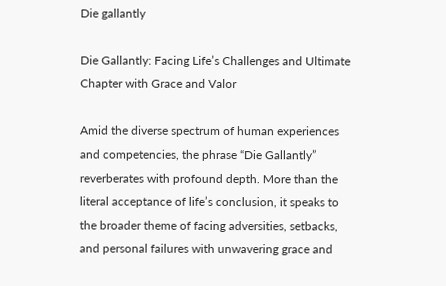Die gallantly

Die Gallantly: Facing Life’s Challenges and Ultimate Chapter with Grace and Valor

Amid the diverse spectrum of human experiences and competencies, the phrase “Die Gallantly” reverberates with profound depth. More than the literal acceptance of life’s conclusion, it speaks to the broader theme of facing adversities, setbacks, and personal failures with unwavering grace and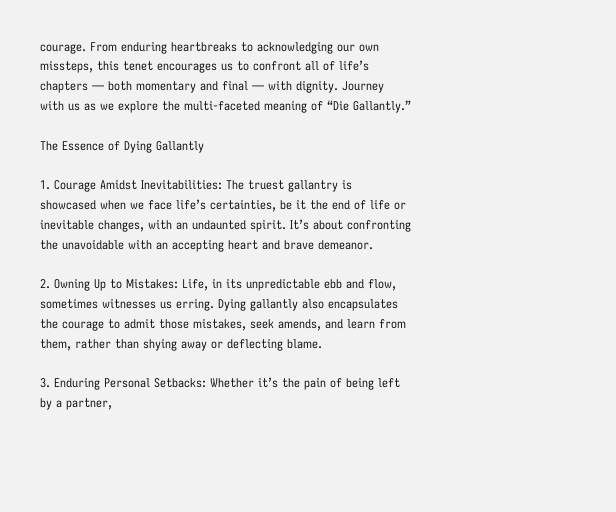courage. From enduring heartbreaks to acknowledging our own missteps, this tenet encourages us to confront all of life’s chapters — both momentary and final — with dignity. Journey with us as we explore the multi-faceted meaning of “Die Gallantly.”

The Essence of Dying Gallantly

1. Courage Amidst Inevitabilities: The truest gallantry is showcased when we face life’s certainties, be it the end of life or inevitable changes, with an undaunted spirit. It’s about confronting the unavoidable with an accepting heart and brave demeanor.

2. Owning Up to Mistakes: Life, in its unpredictable ebb and flow, sometimes witnesses us erring. Dying gallantly also encapsulates the courage to admit those mistakes, seek amends, and learn from them, rather than shying away or deflecting blame.

3. Enduring Personal Setbacks: Whether it’s the pain of being left by a partner,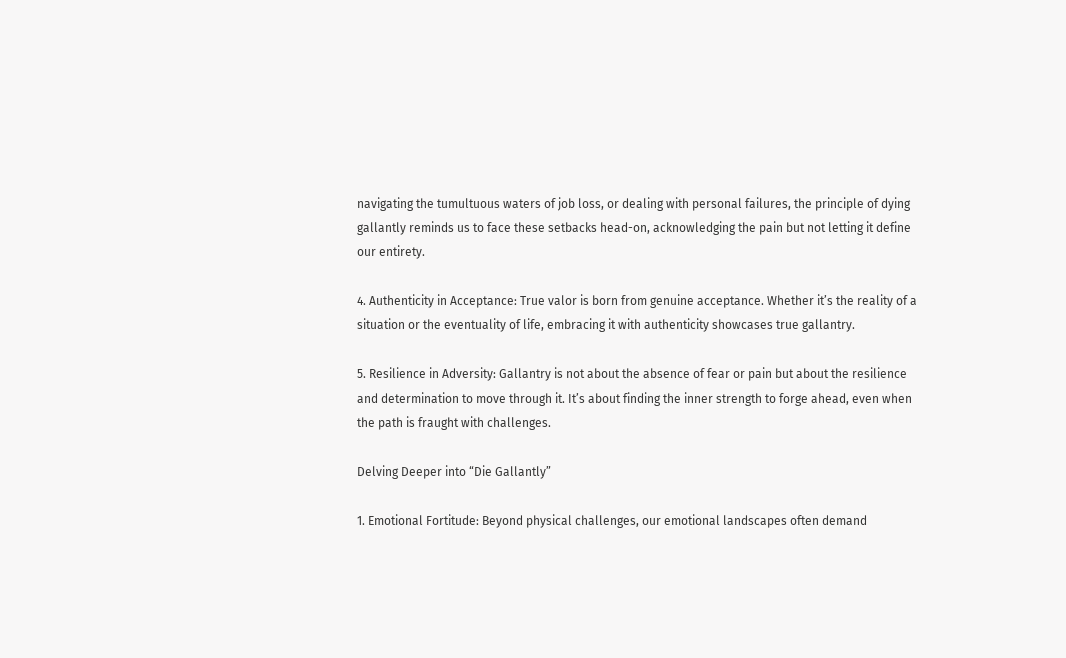navigating the tumultuous waters of job loss, or dealing with personal failures, the principle of dying gallantly reminds us to face these setbacks head-on, acknowledging the pain but not letting it define our entirety.

4. Authenticity in Acceptance: True valor is born from genuine acceptance. Whether it’s the reality of a situation or the eventuality of life, embracing it with authenticity showcases true gallantry.

5. Resilience in Adversity: Gallantry is not about the absence of fear or pain but about the resilience and determination to move through it. It’s about finding the inner strength to forge ahead, even when the path is fraught with challenges.

Delving Deeper into “Die Gallantly”

1. Emotional Fortitude: Beyond physical challenges, our emotional landscapes often demand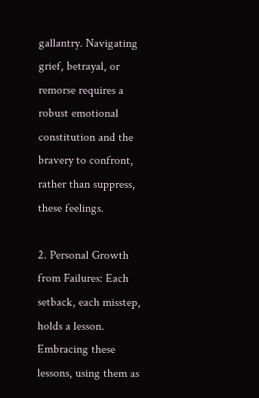gallantry. Navigating grief, betrayal, or remorse requires a robust emotional constitution and the bravery to confront, rather than suppress, these feelings.

2. Personal Growth from Failures: Each setback, each misstep, holds a lesson. Embracing these lessons, using them as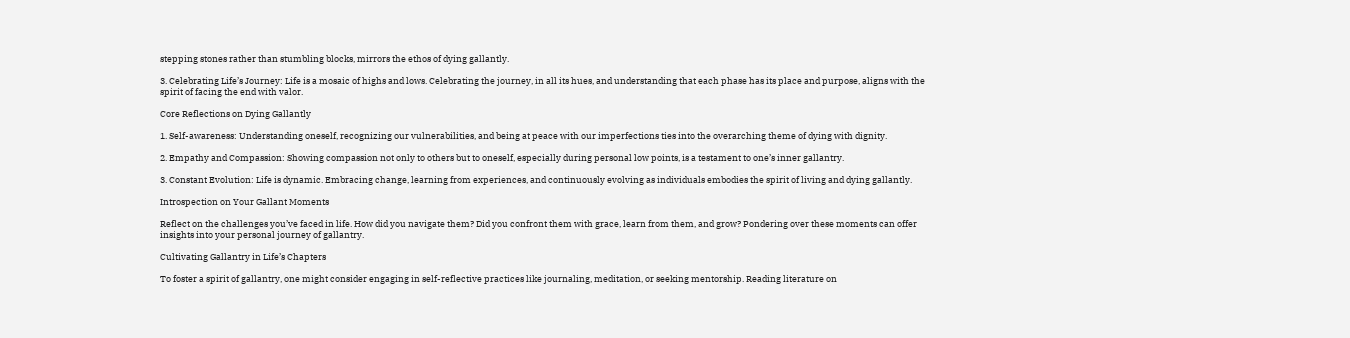stepping stones rather than stumbling blocks, mirrors the ethos of dying gallantly.

3. Celebrating Life’s Journey: Life is a mosaic of highs and lows. Celebrating the journey, in all its hues, and understanding that each phase has its place and purpose, aligns with the spirit of facing the end with valor.

Core Reflections on Dying Gallantly

1. Self-awareness: Understanding oneself, recognizing our vulnerabilities, and being at peace with our imperfections ties into the overarching theme of dying with dignity.

2. Empathy and Compassion: Showing compassion not only to others but to oneself, especially during personal low points, is a testament to one’s inner gallantry.

3. Constant Evolution: Life is dynamic. Embracing change, learning from experiences, and continuously evolving as individuals embodies the spirit of living and dying gallantly.

Introspection on Your Gallant Moments

Reflect on the challenges you’ve faced in life. How did you navigate them? Did you confront them with grace, learn from them, and grow? Pondering over these moments can offer insights into your personal journey of gallantry.

Cultivating Gallantry in Life’s Chapters

To foster a spirit of gallantry, one might consider engaging in self-reflective practices like journaling, meditation, or seeking mentorship. Reading literature on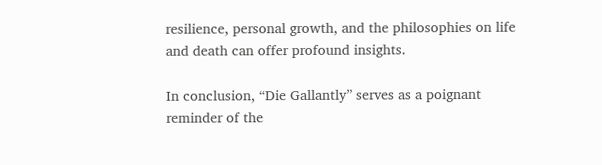resilience, personal growth, and the philosophies on life and death can offer profound insights.

In conclusion, “Die Gallantly” serves as a poignant reminder of the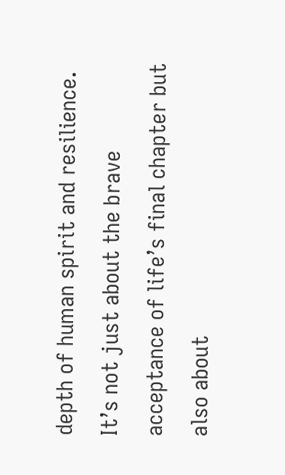depth of human spirit and resilience. It’s not just about the brave acceptance of life’s final chapter but also about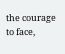the courage to face,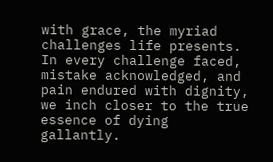with grace, the myriad challenges life presents. In every challenge faced, mistake acknowledged, and pain endured with dignity, we inch closer to the true essence of dying gallantly.